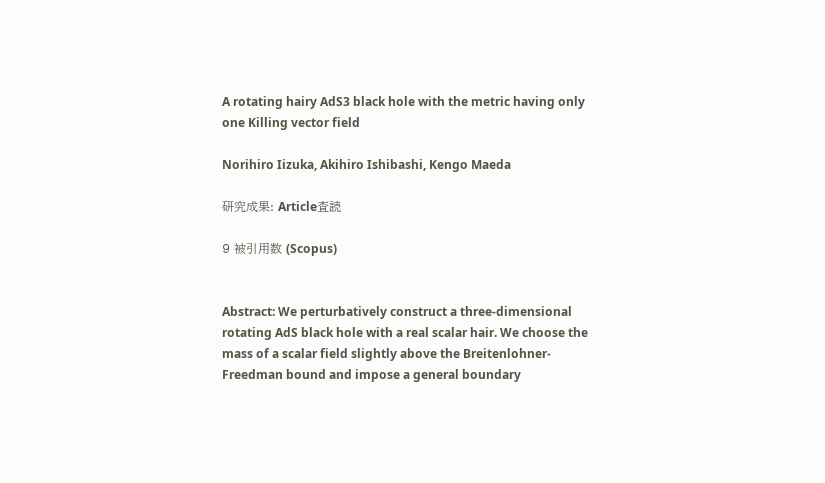A rotating hairy AdS3 black hole with the metric having only one Killing vector field

Norihiro Iizuka, Akihiro Ishibashi, Kengo Maeda

研究成果: Article査読

9 被引用数 (Scopus)


Abstract: We perturbatively construct a three-dimensional rotating AdS black hole with a real scalar hair. We choose the mass of a scalar field slightly above the Breitenlohner-Freedman bound and impose a general boundary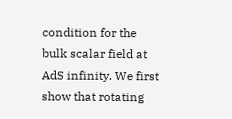condition for the bulk scalar field at AdS infinity. We first show that rotating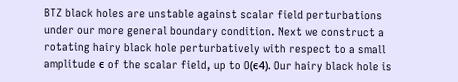BTZ black holes are unstable against scalar field perturbations under our more general boundary condition. Next we construct a rotating hairy black hole perturbatively with respect to a small amplitude ϵ of the scalar field, up to O(ϵ4). Our hairy black hole is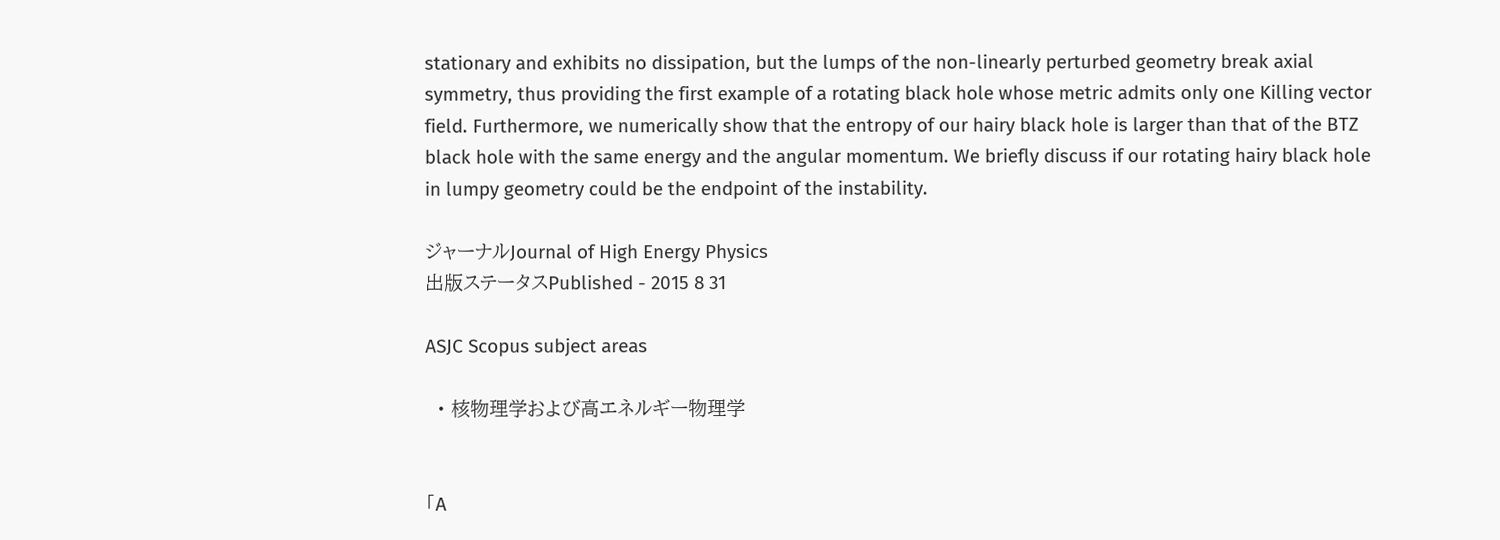stationary and exhibits no dissipation, but the lumps of the non-linearly perturbed geometry break axial symmetry, thus providing the first example of a rotating black hole whose metric admits only one Killing vector field. Furthermore, we numerically show that the entropy of our hairy black hole is larger than that of the BTZ black hole with the same energy and the angular momentum. We briefly discuss if our rotating hairy black hole in lumpy geometry could be the endpoint of the instability.

ジャーナルJournal of High Energy Physics
出版ステータスPublished - 2015 8 31

ASJC Scopus subject areas

  • 核物理学および高エネルギー物理学


「A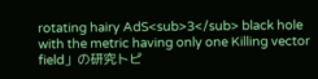rotating hairy AdS<sub>3</sub> black hole with the metric having only one Killing vector field」の研究トピ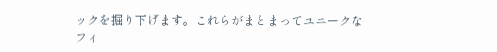ックを掘り下げます。これらがまとまってユニークなフィ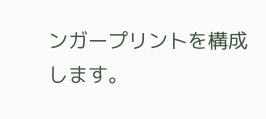ンガープリントを構成します。